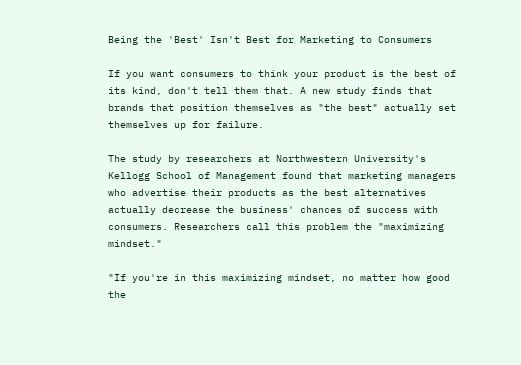Being the 'Best' Isn't Best for Marketing to Consumers

If you want consumers to think your product is the best of its kind, don't tell them that. A new study finds that brands that position themselves as "the best" actually set themselves up for failure.

The study by researchers at Northwestern University's Kellogg School of Management found that marketing managers who advertise their products as the best alternatives actually decrease the business' chances of success with consumers. Researchers call this problem the "maximizing mindset."

"If you're in this maximizing mindset, no matter how good the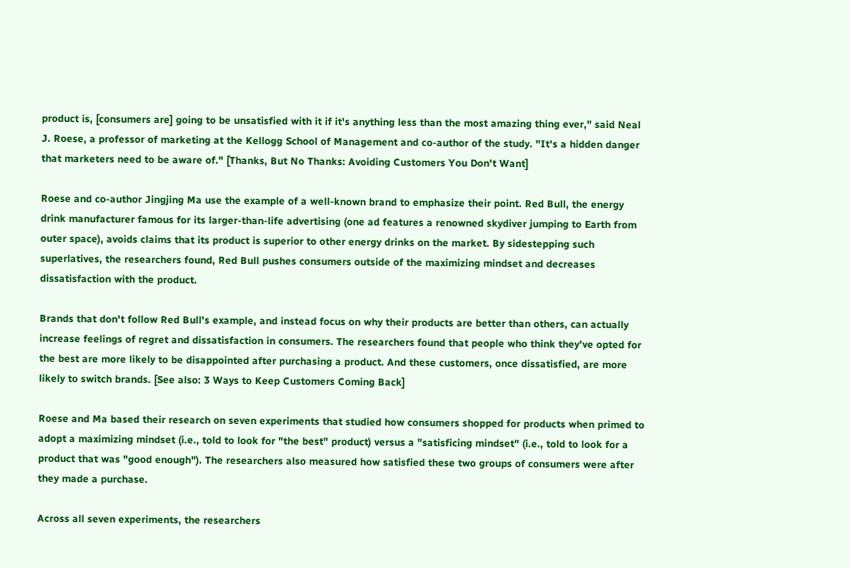product is, [consumers are] going to be unsatisfied with it if it's anything less than the most amazing thing ever," said Neal J. Roese, a professor of marketing at the Kellogg School of Management and co-author of the study. "It's a hidden danger that marketers need to be aware of." [Thanks, But No Thanks: Avoiding Customers You Don't Want]

Roese and co-author Jingjing Ma use the example of a well-known brand to emphasize their point. Red Bull, the energy drink manufacturer famous for its larger-than-life advertising (one ad features a renowned skydiver jumping to Earth from outer space), avoids claims that its product is superior to other energy drinks on the market. By sidestepping such superlatives, the researchers found, Red Bull pushes consumers outside of the maximizing mindset and decreases dissatisfaction with the product.

Brands that don't follow Red Bull's example, and instead focus on why their products are better than others, can actually increase feelings of regret and dissatisfaction in consumers. The researchers found that people who think they've opted for the best are more likely to be disappointed after purchasing a product. And these customers, once dissatisfied, are more likely to switch brands. [See also: 3 Ways to Keep Customers Coming Back]

Roese and Ma based their research on seven experiments that studied how consumers shopped for products when primed to adopt a maximizing mindset (i.e., told to look for "the best" product) versus a "satisficing mindset" (i.e., told to look for a product that was "good enough"). The researchers also measured how satisfied these two groups of consumers were after they made a purchase.

Across all seven experiments, the researchers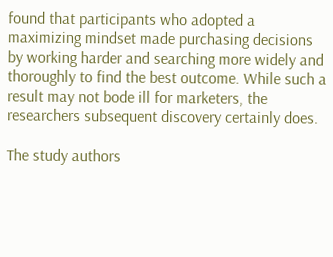found that participants who adopted a maximizing mindset made purchasing decisions by working harder and searching more widely and thoroughly to find the best outcome. While such a result may not bode ill for marketers, the researchers subsequent discovery certainly does.

The study authors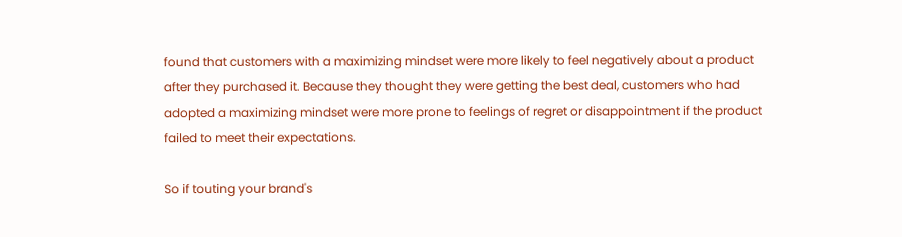found that customers with a maximizing mindset were more likely to feel negatively about a product after they purchased it. Because they thought they were getting the best deal, customers who had adopted a maximizing mindset were more prone to feelings of regret or disappointment if the product failed to meet their expectations.

So if touting your brand's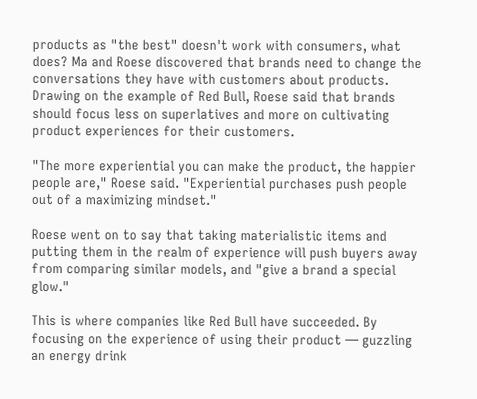products as "the best" doesn't work with consumers, what does? Ma and Roese discovered that brands need to change the conversations they have with customers about products. Drawing on the example of Red Bull, Roese said that brands should focus less on superlatives and more on cultivating product experiences for their customers.

"The more experiential you can make the product, the happier people are," Roese said. "Experiential purchases push people out of a maximizing mindset."

Roese went on to say that taking materialistic items and putting them in the realm of experience will push buyers away from comparing similar models, and "give a brand a special glow."

This is where companies like Red Bull have succeeded. By focusing on the experience of using their product — guzzling an energy drink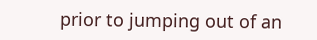prior to jumping out of an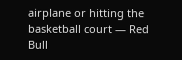airplane or hitting the basketball court — Red Bull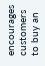encourages customers to buy an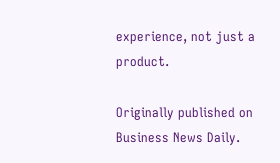experience, not just a product.

Originally published on Business News Daily.